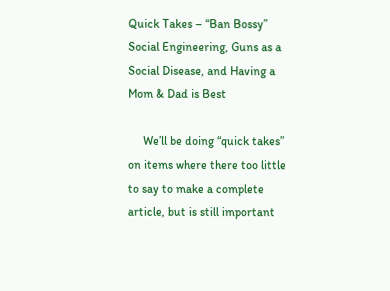Quick Takes – “Ban Bossy” Social Engineering, Guns as a Social Disease, and Having a Mom & Dad is Best

     We’ll be doing “quick takes” on items where there too little to say to make a complete article, but is still important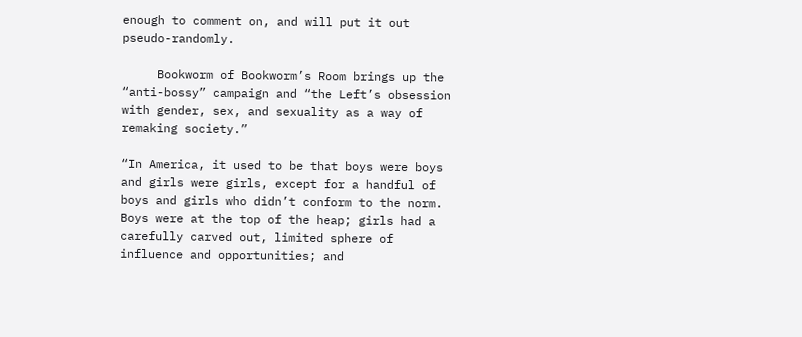enough to comment on, and will put it out pseudo-randomly.

     Bookworm of Bookworm’s Room brings up the “anti-bossy” campaign and “the Left’s obsession with gender, sex, and sexuality as a way of remaking society.”

“In America, it used to be that boys were boys and girls were girls, except for a handful of boys and girls who didn’t conform to the norm.  Boys were at the top of the heap; girls had a carefully carved out, limited sphere of influence and opportunities; and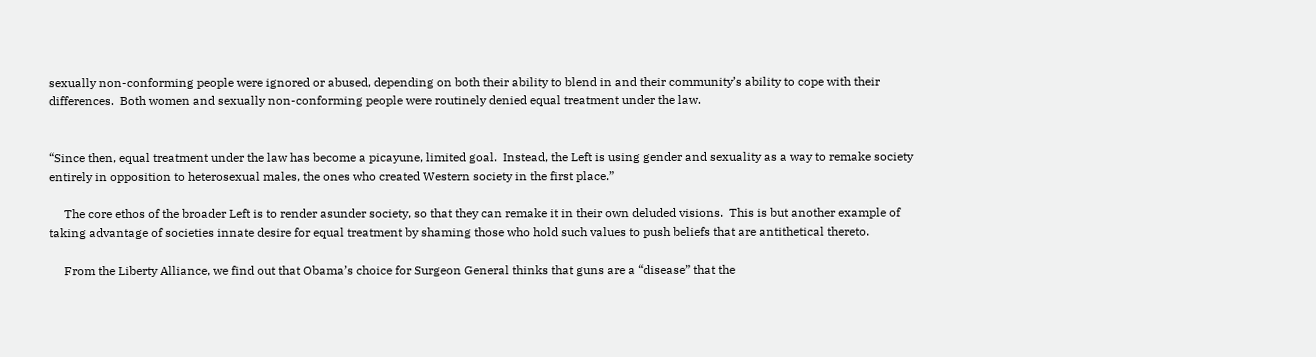sexually non-conforming people were ignored or abused, depending on both their ability to blend in and their community’s ability to cope with their differences.  Both women and sexually non-conforming people were routinely denied equal treatment under the law.


“Since then, equal treatment under the law has become a picayune, limited goal.  Instead, the Left is using gender and sexuality as a way to remake society entirely in opposition to heterosexual males, the ones who created Western society in the first place.”

     The core ethos of the broader Left is to render asunder society, so that they can remake it in their own deluded visions.  This is but another example of taking advantage of societies innate desire for equal treatment by shaming those who hold such values to push beliefs that are antithetical thereto.

     From the Liberty Alliance, we find out that Obama’s choice for Surgeon General thinks that guns are a “disease” that the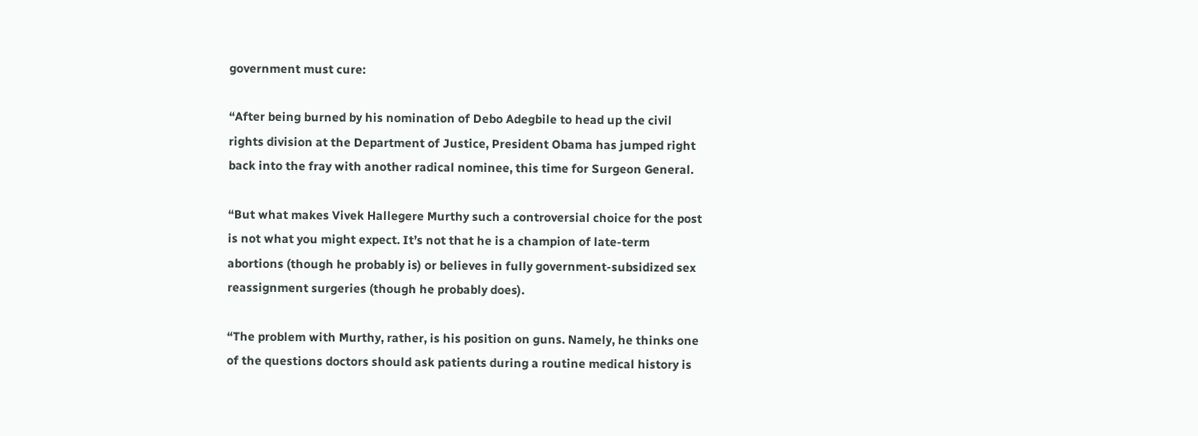government must cure:

“After being burned by his nomination of Debo Adegbile to head up the civil rights division at the Department of Justice, President Obama has jumped right back into the fray with another radical nominee, this time for Surgeon General.

“But what makes Vivek Hallegere Murthy such a controversial choice for the post is not what you might expect. It’s not that he is a champion of late-term abortions (though he probably is) or believes in fully government-subsidized sex reassignment surgeries (though he probably does).

“The problem with Murthy, rather, is his position on guns. Namely, he thinks one of the questions doctors should ask patients during a routine medical history is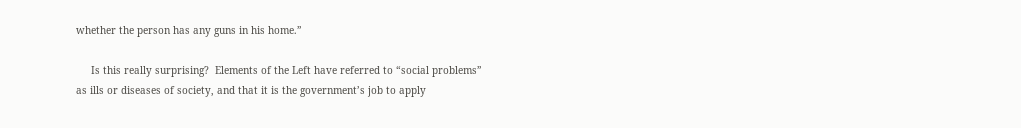whether the person has any guns in his home.”

     Is this really surprising?  Elements of the Left have referred to “social problems” as ills or diseases of society, and that it is the government’s job to apply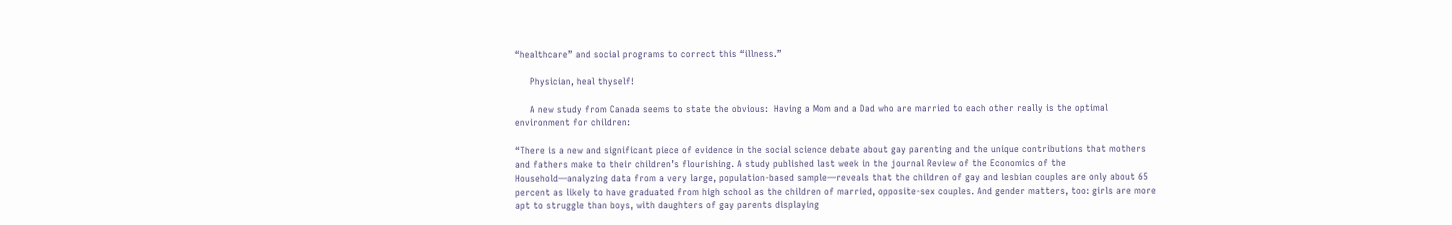“healthcare” and social programs to correct this “illness.”

     Physician, heal thyself!

     A new study from Canada seems to state the obvious:  Having a Mom and a Dad who are married to each other really is the optimal environment for children:

“There is a new and significant piece of evidence in the social science debate about gay parenting and the unique contributions that mothers and fathers make to their children’s flourishing. A study published last week in the journal Review of the Economics of the Household—analyzing data from a very large, population-based sample—reveals that the children of gay and lesbian couples are only about 65 percent as likely to have graduated from high school as the children of married, opposite-sex couples. And gender matters, too: girls are more apt to struggle than boys, with daughters of gay parents displaying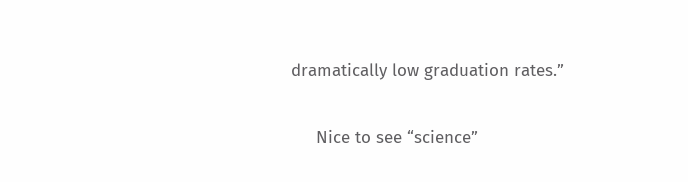dramatically low graduation rates.”

     Nice to see “science”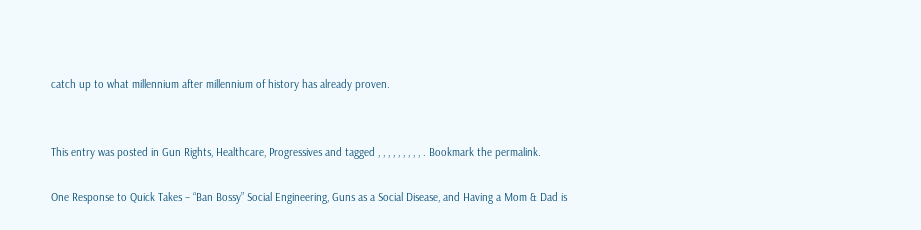catch up to what millennium after millennium of history has already proven.


This entry was posted in Gun Rights, Healthcare, Progressives and tagged , , , , , , , , , . Bookmark the permalink.

One Response to Quick Takes – “Ban Bossy” Social Engineering, Guns as a Social Disease, and Having a Mom & Dad is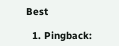Best

  1. Pingback: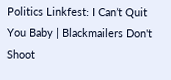Politics Linkfest: I Can’t Quit You Baby | Blackmailers Don't Shoot